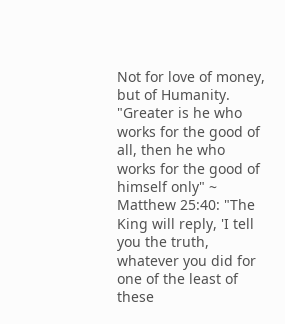Not for love of money, but of Humanity. "Greater is he who works for the good of all, then he who works for the good of himself only" ~ Matthew 25:40: "The King will reply, 'I tell you the truth, whatever you did for one of the least of these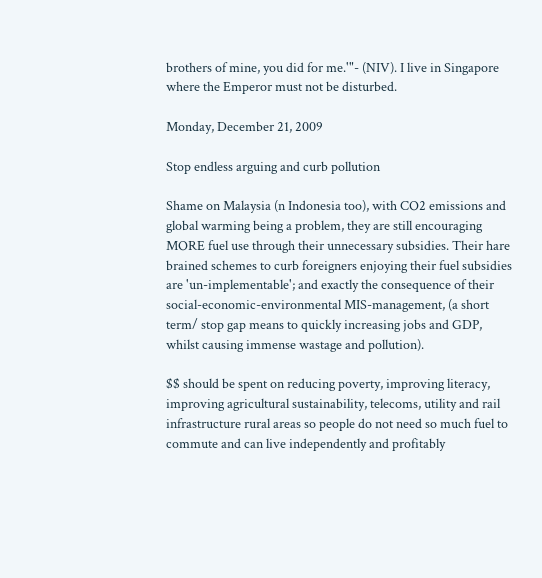brothers of mine, you did for me.'"- (NIV). I live in Singapore where the Emperor must not be disturbed.

Monday, December 21, 2009

Stop endless arguing and curb pollution

Shame on Malaysia (n Indonesia too), with CO2 emissions and global warming being a problem, they are still encouraging MORE fuel use through their unnecessary subsidies. Their hare brained schemes to curb foreigners enjoying their fuel subsidies are 'un-implementable'; and exactly the consequence of their social-economic-environmental MIS-management, (a short term/ stop gap means to quickly increasing jobs and GDP, whilst causing immense wastage and pollution).

$$ should be spent on reducing poverty, improving literacy, improving agricultural sustainability, telecoms, utility and rail infrastructure rural areas so people do not need so much fuel to commute and can live independently and profitably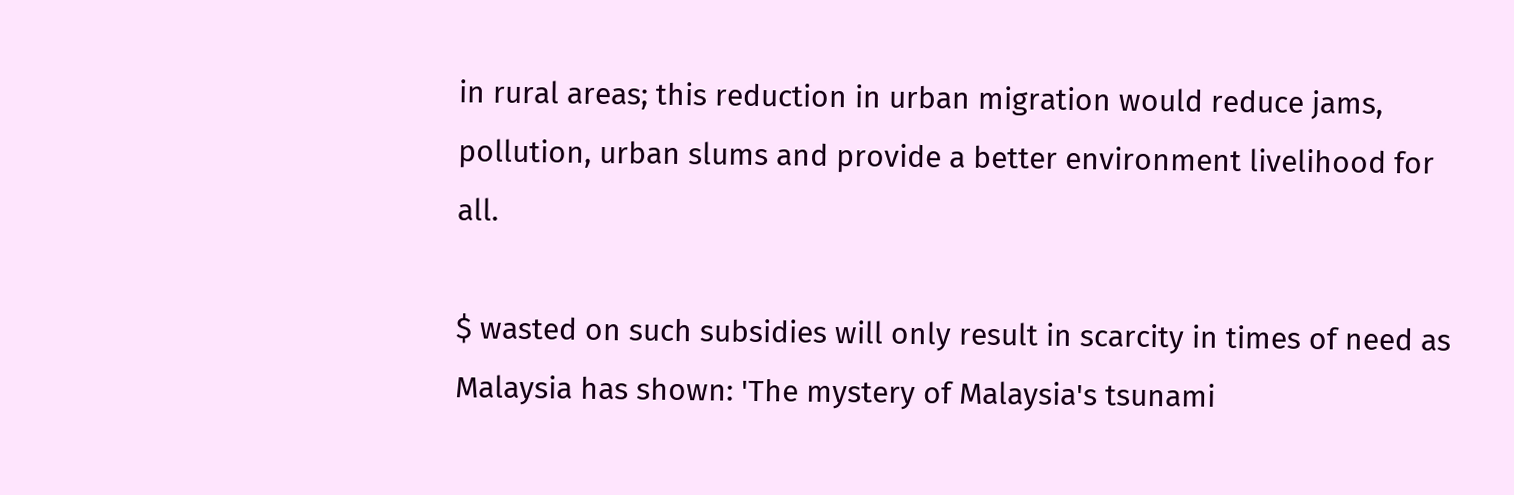in rural areas; this reduction in urban migration would reduce jams, pollution, urban slums and provide a better environment livelihood for all.

$ wasted on such subsidies will only result in scarcity in times of need as Malaysia has shown: 'The mystery of Malaysia's tsunami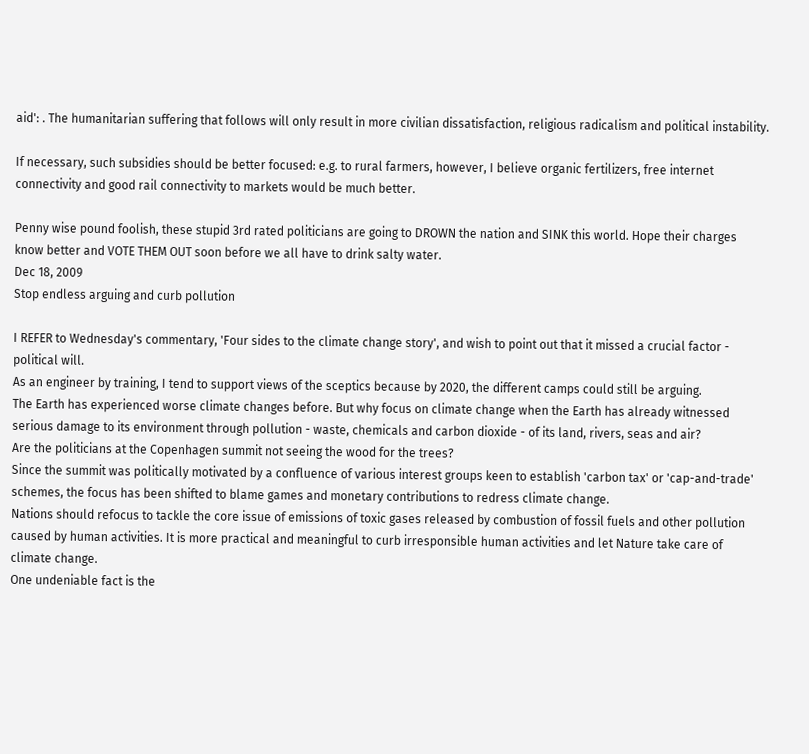aid': . The humanitarian suffering that follows will only result in more civilian dissatisfaction, religious radicalism and political instability.

If necessary, such subsidies should be better focused: e.g. to rural farmers, however, I believe organic fertilizers, free internet connectivity and good rail connectivity to markets would be much better.

Penny wise pound foolish, these stupid 3rd rated politicians are going to DROWN the nation and SINK this world. Hope their charges know better and VOTE THEM OUT soon before we all have to drink salty water.
Dec 18, 2009
Stop endless arguing and curb pollution

I REFER to Wednesday's commentary, 'Four sides to the climate change story', and wish to point out that it missed a crucial factor - political will.
As an engineer by training, I tend to support views of the sceptics because by 2020, the different camps could still be arguing.
The Earth has experienced worse climate changes before. But why focus on climate change when the Earth has already witnessed serious damage to its environment through pollution - waste, chemicals and carbon dioxide - of its land, rivers, seas and air?
Are the politicians at the Copenhagen summit not seeing the wood for the trees?
Since the summit was politically motivated by a confluence of various interest groups keen to establish 'carbon tax' or 'cap-and-trade' schemes, the focus has been shifted to blame games and monetary contributions to redress climate change.
Nations should refocus to tackle the core issue of emissions of toxic gases released by combustion of fossil fuels and other pollution caused by human activities. It is more practical and meaningful to curb irresponsible human activities and let Nature take care of climate change.
One undeniable fact is the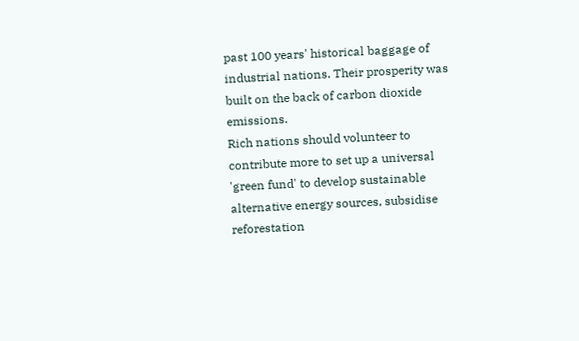past 100 years' historical baggage of industrial nations. Their prosperity was built on the back of carbon dioxide emissions.
Rich nations should volunteer to contribute more to set up a universal 'green fund' to develop sustainable alternative energy sources, subsidise reforestation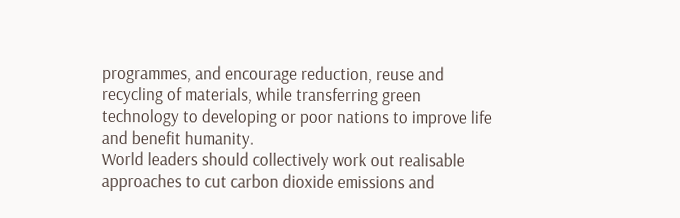programmes, and encourage reduction, reuse and recycling of materials, while transferring green technology to developing or poor nations to improve life and benefit humanity.
World leaders should collectively work out realisable approaches to cut carbon dioxide emissions and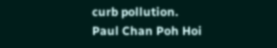curb pollution.
Paul Chan Poh Hoi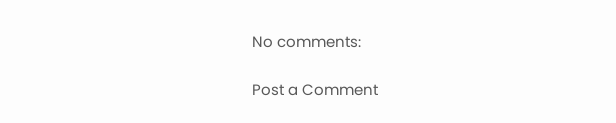No comments:

Post a Comment